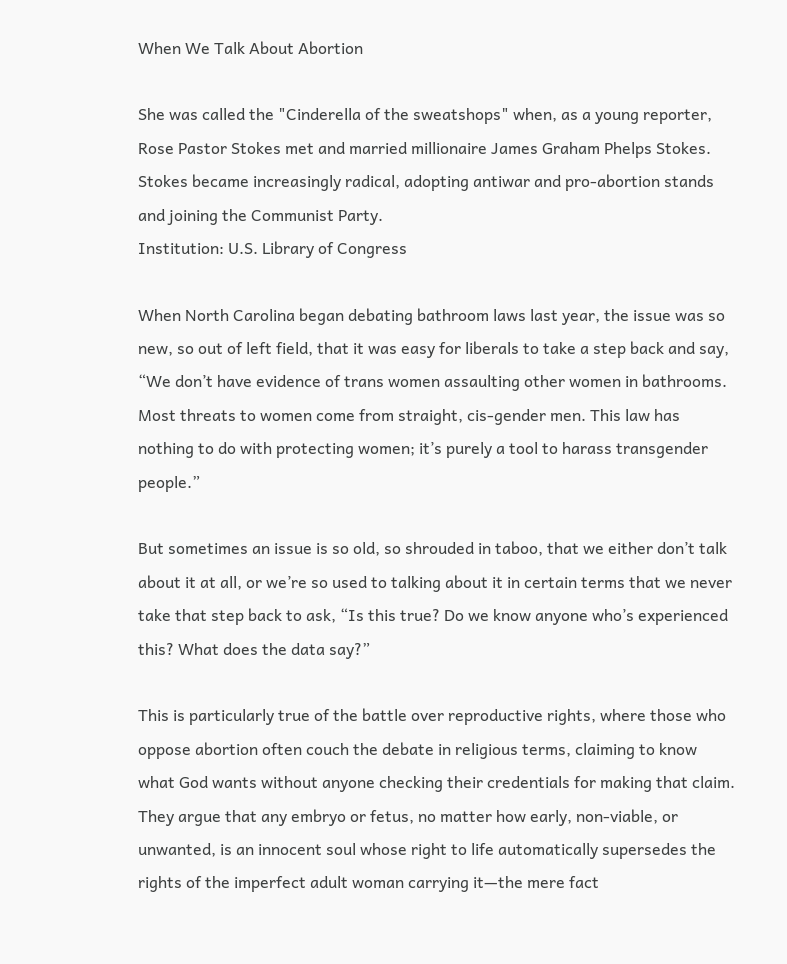When We Talk About Abortion

She was called the "Cinderella of the sweatshops" when, as a young reporter, Rose Pastor Stokes met and married millionaire James Graham Phelps Stokes. Stokes became increasingly radical, adopting antiwar and pro-abortion stands and joining the Communist Party.
Institution: U.S. Library of Congress

When North Carolina began debating bathroom laws last year, the issue was so new, so out of left field, that it was easy for liberals to take a step back and say, “We don’t have evidence of trans women assaulting other women in bathrooms. Most threats to women come from straight, cis-gender men. This law has nothing to do with protecting women; it’s purely a tool to harass transgender people.”

But sometimes an issue is so old, so shrouded in taboo, that we either don’t talk about it at all, or we’re so used to talking about it in certain terms that we never take that step back to ask, “Is this true? Do we know anyone who’s experienced this? What does the data say?”

This is particularly true of the battle over reproductive rights, where those who oppose abortion often couch the debate in religious terms, claiming to know what God wants without anyone checking their credentials for making that claim. They argue that any embryo or fetus, no matter how early, non-viable, or unwanted, is an innocent soul whose right to life automatically supersedes the rights of the imperfect adult woman carrying it—the mere fact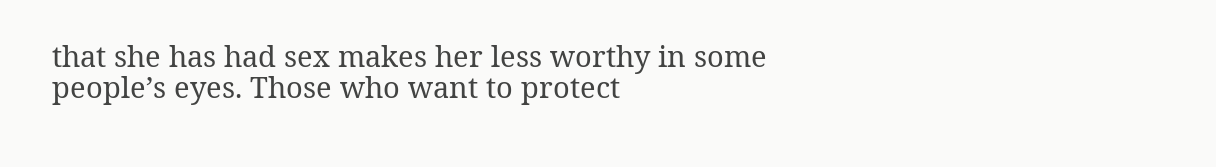that she has had sex makes her less worthy in some people’s eyes. Those who want to protect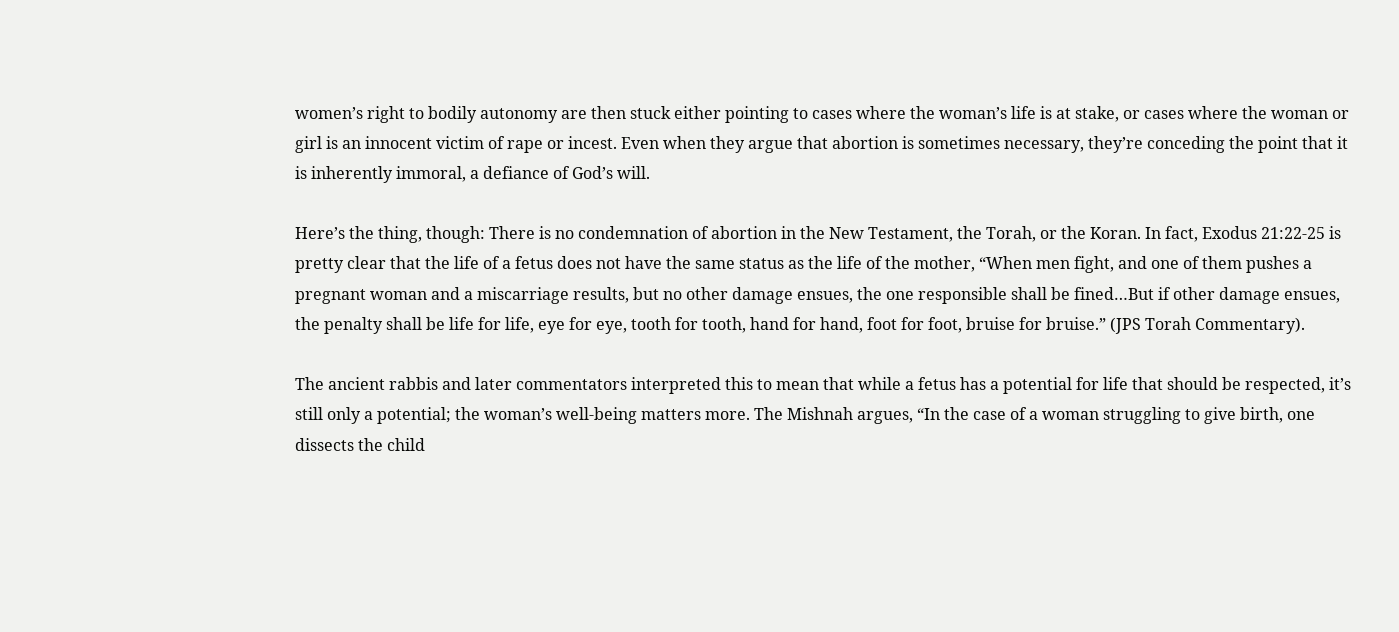women’s right to bodily autonomy are then stuck either pointing to cases where the woman’s life is at stake, or cases where the woman or girl is an innocent victim of rape or incest. Even when they argue that abortion is sometimes necessary, they’re conceding the point that it is inherently immoral, a defiance of God’s will.

Here’s the thing, though: There is no condemnation of abortion in the New Testament, the Torah, or the Koran. In fact, Exodus 21:22-25 is pretty clear that the life of a fetus does not have the same status as the life of the mother, “When men fight, and one of them pushes a pregnant woman and a miscarriage results, but no other damage ensues, the one responsible shall be fined…But if other damage ensues, the penalty shall be life for life, eye for eye, tooth for tooth, hand for hand, foot for foot, bruise for bruise.” (JPS Torah Commentary).

The ancient rabbis and later commentators interpreted this to mean that while a fetus has a potential for life that should be respected, it’s still only a potential; the woman’s well-being matters more. The Mishnah argues, “In the case of a woman struggling to give birth, one dissects the child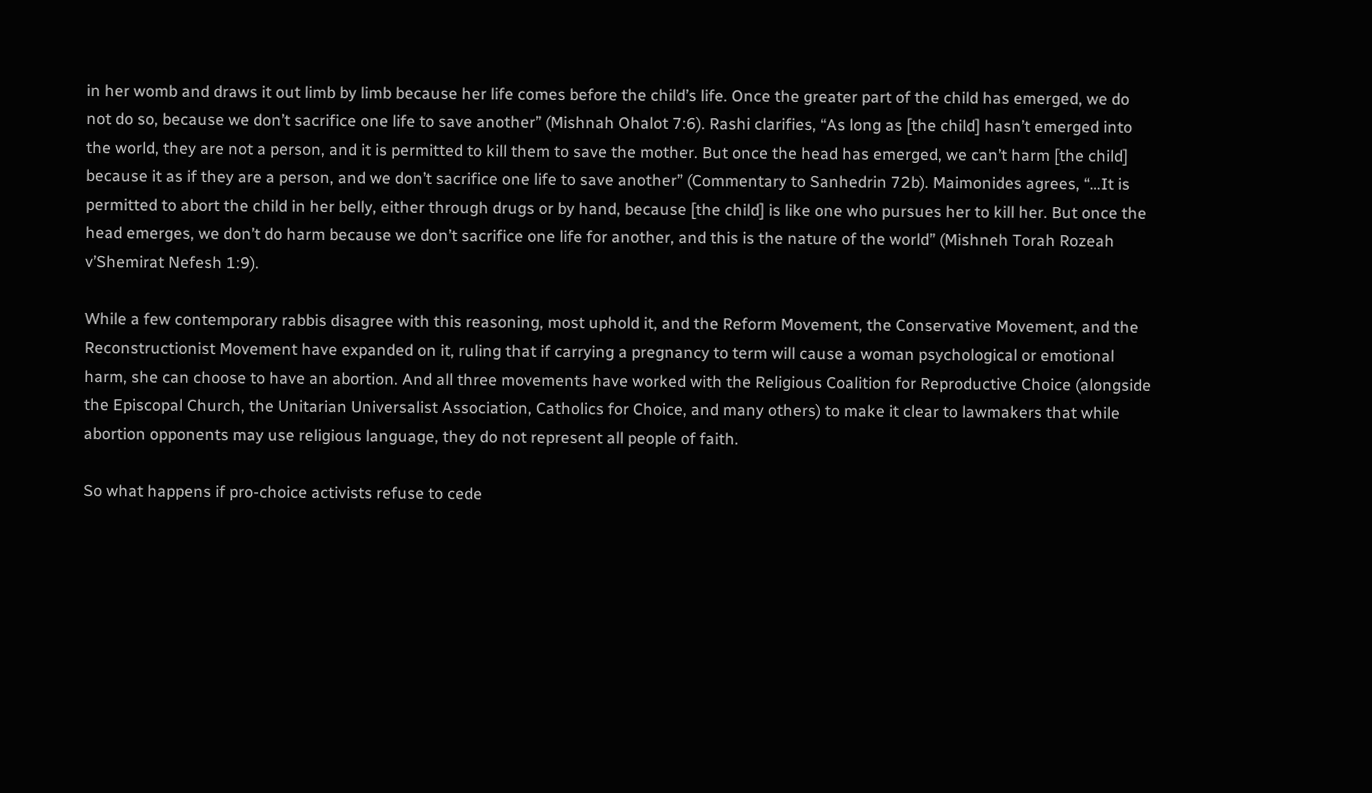in her womb and draws it out limb by limb because her life comes before the child’s life. Once the greater part of the child has emerged, we do not do so, because we don’t sacrifice one life to save another” (Mishnah Ohalot 7:6). Rashi clarifies, “As long as [the child] hasn’t emerged into the world, they are not a person, and it is permitted to kill them to save the mother. But once the head has emerged, we can’t harm [the child] because it as if they are a person, and we don’t sacrifice one life to save another” (Commentary to Sanhedrin 72b). Maimonides agrees, “…It is permitted to abort the child in her belly, either through drugs or by hand, because [the child] is like one who pursues her to kill her. But once the head emerges, we don’t do harm because we don’t sacrifice one life for another, and this is the nature of the world” (Mishneh Torah Rozeah v’Shemirat Nefesh 1:9).

While a few contemporary rabbis disagree with this reasoning, most uphold it, and the Reform Movement, the Conservative Movement, and the Reconstructionist Movement have expanded on it, ruling that if carrying a pregnancy to term will cause a woman psychological or emotional harm, she can choose to have an abortion. And all three movements have worked with the Religious Coalition for Reproductive Choice (alongside the Episcopal Church, the Unitarian Universalist Association, Catholics for Choice, and many others) to make it clear to lawmakers that while abortion opponents may use religious language, they do not represent all people of faith.

So what happens if pro-choice activists refuse to cede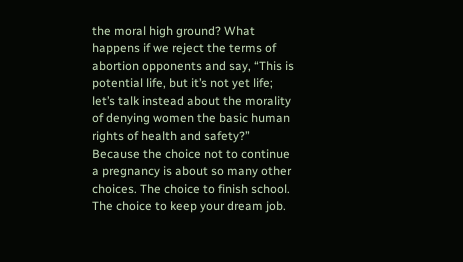the moral high ground? What happens if we reject the terms of abortion opponents and say, “This is potential life, but it’s not yet life; let’s talk instead about the morality of denying women the basic human rights of health and safety?” Because the choice not to continue a pregnancy is about so many other choices. The choice to finish school. The choice to keep your dream job.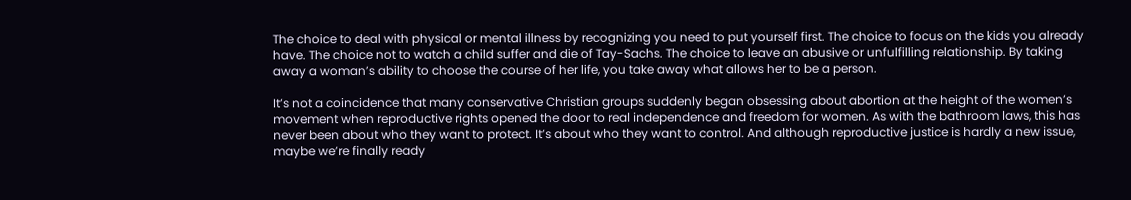The choice to deal with physical or mental illness by recognizing you need to put yourself first. The choice to focus on the kids you already have. The choice not to watch a child suffer and die of Tay-Sachs. The choice to leave an abusive or unfulfilling relationship. By taking away a woman’s ability to choose the course of her life, you take away what allows her to be a person.

It’s not a coincidence that many conservative Christian groups suddenly began obsessing about abortion at the height of the women’s movement when reproductive rights opened the door to real independence and freedom for women. As with the bathroom laws, this has never been about who they want to protect. It’s about who they want to control. And although reproductive justice is hardly a new issue, maybe we’re finally ready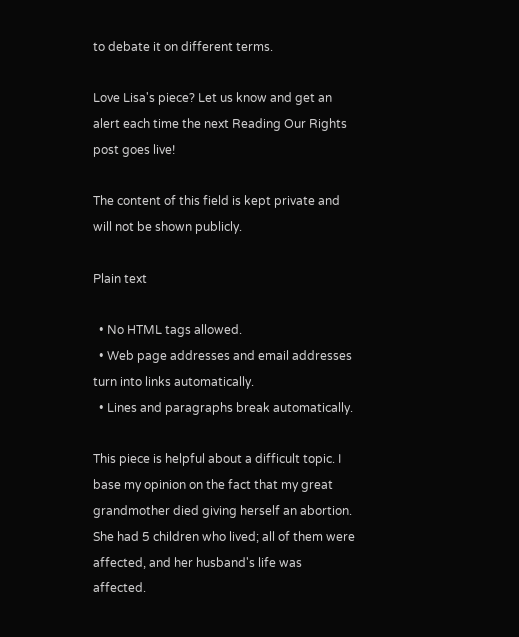to debate it on different terms.

Love Lisa's piece? Let us know and get an alert each time the next Reading Our Rights post goes live!

The content of this field is kept private and will not be shown publicly.

Plain text

  • No HTML tags allowed.
  • Web page addresses and email addresses turn into links automatically.
  • Lines and paragraphs break automatically.

This piece is helpful about a difficult topic. I base my opinion on the fact that my great grandmother died giving herself an abortion. She had 5 children who lived; all of them were affected, and her husband's life was affected.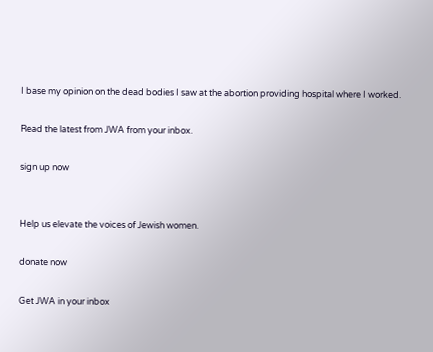I base my opinion on the dead bodies I saw at the abortion providing hospital where I worked.

Read the latest from JWA from your inbox.

sign up now


Help us elevate the voices of Jewish women.

donate now

Get JWA in your inbox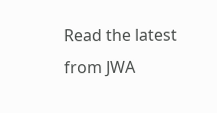Read the latest from JWA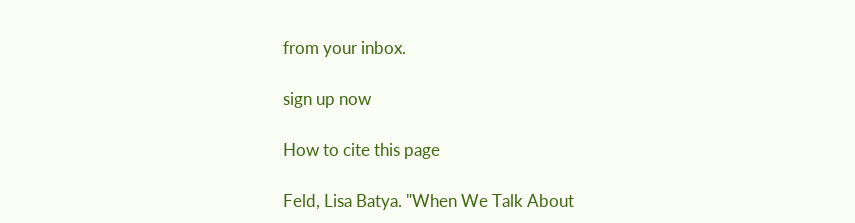from your inbox.

sign up now

How to cite this page

Feld, Lisa Batya. "When We Talk About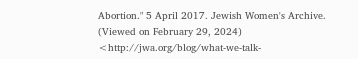Abortion." 5 April 2017. Jewish Women's Archive. (Viewed on February 29, 2024) <http://jwa.org/blog/what-we-talk-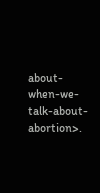about-when-we-talk-about-abortion>.